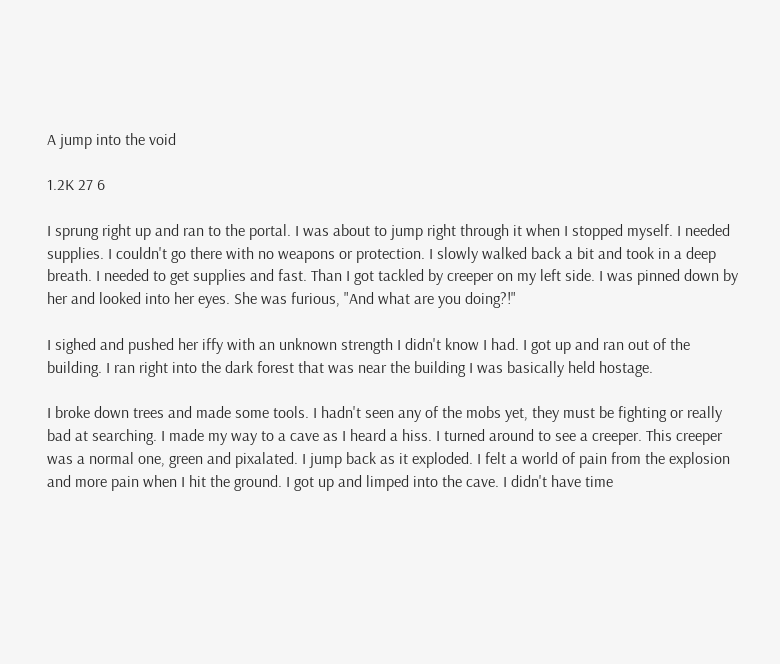A jump into the void

1.2K 27 6

I sprung right up and ran to the portal. I was about to jump right through it when I stopped myself. I needed supplies. I couldn't go there with no weapons or protection. I slowly walked back a bit and took in a deep breath. I needed to get supplies and fast. Than I got tackled by creeper on my left side. I was pinned down by her and looked into her eyes. She was furious, "And what are you doing?!"

I sighed and pushed her iffy with an unknown strength I didn't know I had. I got up and ran out of the building. I ran right into the dark forest that was near the building I was basically held hostage.

I broke down trees and made some tools. I hadn't seen any of the mobs yet, they must be fighting or really bad at searching. I made my way to a cave as I heard a hiss. I turned around to see a creeper. This creeper was a normal one, green and pixalated. I jump back as it exploded. I felt a world of pain from the explosion and more pain when I hit the ground. I got up and limped into the cave. I didn't have time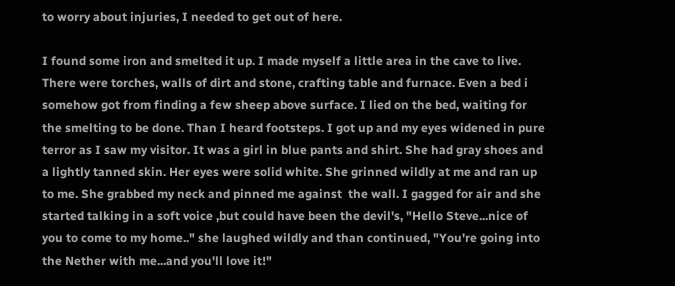to worry about injuries, I needed to get out of here.

I found some iron and smelted it up. I made myself a little area in the cave to live. There were torches, walls of dirt and stone, crafting table and furnace. Even a bed i somehow got from finding a few sheep above surface. I lied on the bed, waiting for the smelting to be done. Than I heard footsteps. I got up and my eyes widened in pure terror as I saw my visitor. It was a girl in blue pants and shirt. She had gray shoes and a lightly tanned skin. Her eyes were solid white. She grinned wildly at me and ran up to me. She grabbed my neck and pinned me against  the wall. I gagged for air and she started talking in a soft voice ,but could have been the devil's, "Hello Steve...nice of you to come to my home.." she laughed wildly and than continued, "You're going into the Nether with me...and you'll love it!"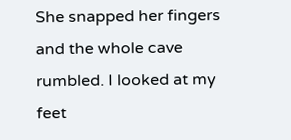She snapped her fingers and the whole cave rumbled. I looked at my feet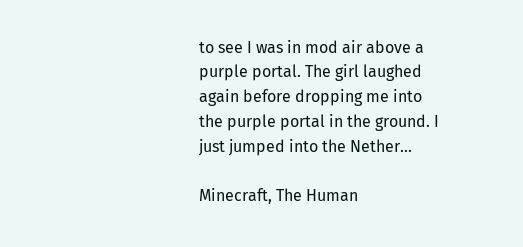to see I was in mod air above a purple portal. The girl laughed again before dropping me into the purple portal in the ground. I just jumped into the Nether...

Minecraft, The Human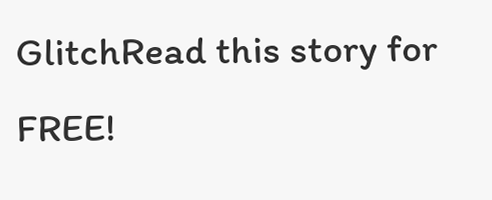GlitchRead this story for FREE!